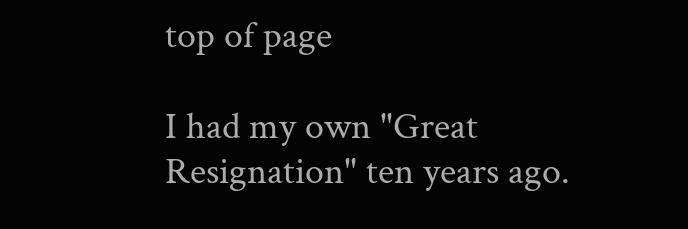top of page

I had my own "Great Resignation" ten years ago.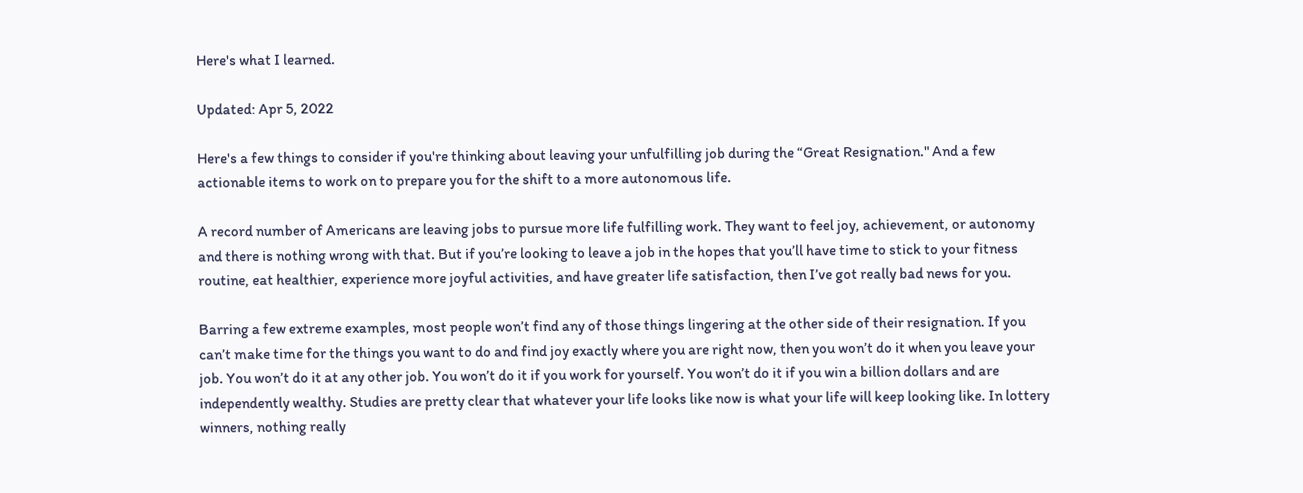Here's what I learned.

Updated: Apr 5, 2022

Here's a few things to consider if you're thinking about leaving your unfulfilling job during the “Great Resignation." And a few actionable items to work on to prepare you for the shift to a more autonomous life.

A record number of Americans are leaving jobs to pursue more life fulfilling work. They want to feel joy, achievement, or autonomy and there is nothing wrong with that. But if you’re looking to leave a job in the hopes that you’ll have time to stick to your fitness routine, eat healthier, experience more joyful activities, and have greater life satisfaction, then I’ve got really bad news for you.

Barring a few extreme examples, most people won’t find any of those things lingering at the other side of their resignation. If you can’t make time for the things you want to do and find joy exactly where you are right now, then you won’t do it when you leave your job. You won’t do it at any other job. You won’t do it if you work for yourself. You won’t do it if you win a billion dollars and are independently wealthy. Studies are pretty clear that whatever your life looks like now is what your life will keep looking like. In lottery winners, nothing really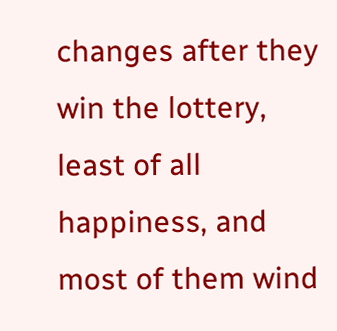changes after they win the lottery, least of all happiness, and most of them wind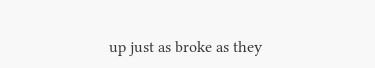up just as broke as they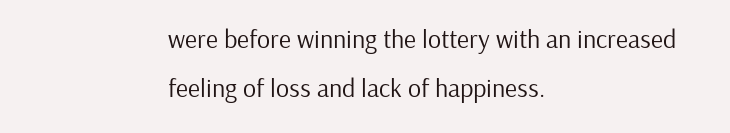were before winning the lottery with an increased feeling of loss and lack of happiness.